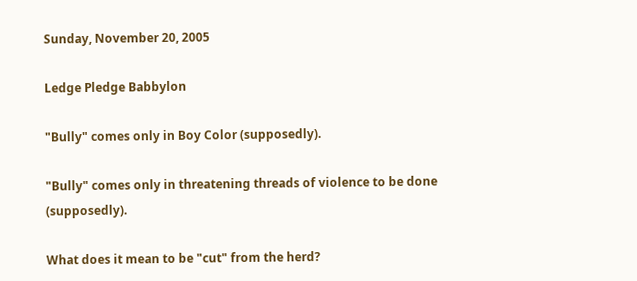Sunday, November 20, 2005

Ledge Pledge Babbylon

"Bully" comes only in Boy Color (supposedly).

"Bully" comes only in threatening threads of violence to be done (supposedly).

What does it mean to be "cut" from the herd?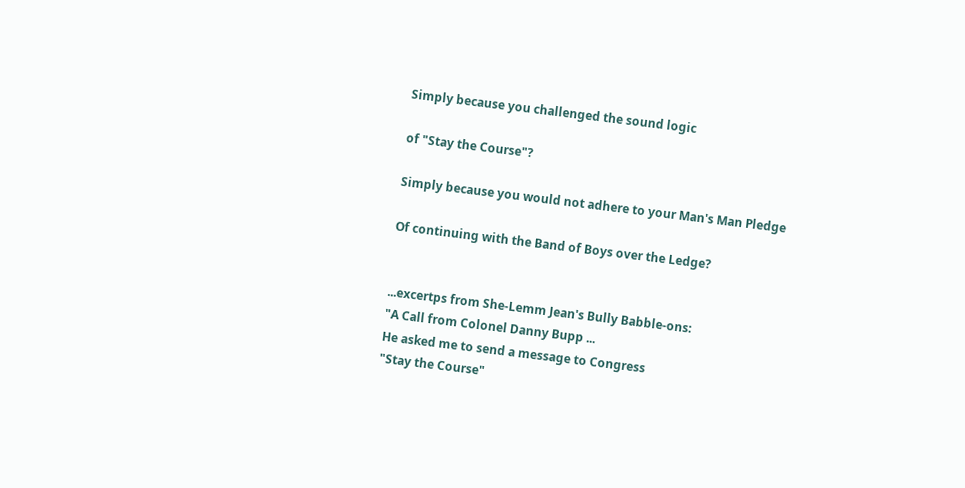Simply because you challenged the sound logic

of "Stay the Course"?

Simply because you would not adhere to your Man's Man Pledge

Of continuing with the Band of Boys over the Ledge?


...excertps from She-Lemm Jean's Bully Babble-ons:
"A Call from Colonel Danny Bupp ...
He asked me to send a message to Congress
"Stay the Course"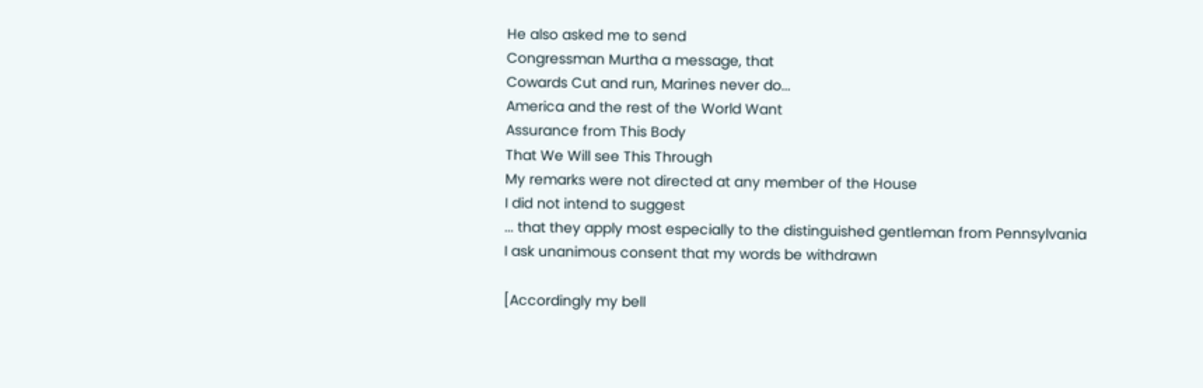He also asked me to send
Congressman Murtha a message, that
Cowards Cut and run, Marines never do...
America and the rest of the World Want
Assurance from This Body
That We Will see This Through
My remarks were not directed at any member of the House
I did not intend to suggest
... that they apply most especially to the distinguished gentleman from Pennsylvania
I ask unanimous consent that my words be withdrawn

[Accordingly my bell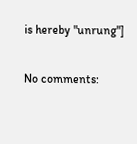is hereby "unrung"]

No comments: